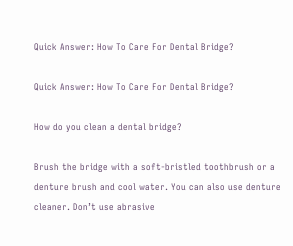Quick Answer: How To Care For Dental Bridge?

Quick Answer: How To Care For Dental Bridge?

How do you clean a dental bridge?

Brush the bridge with a soft-bristled toothbrush or a denture brush and cool water. You can also use denture cleaner. Don’t use abrasive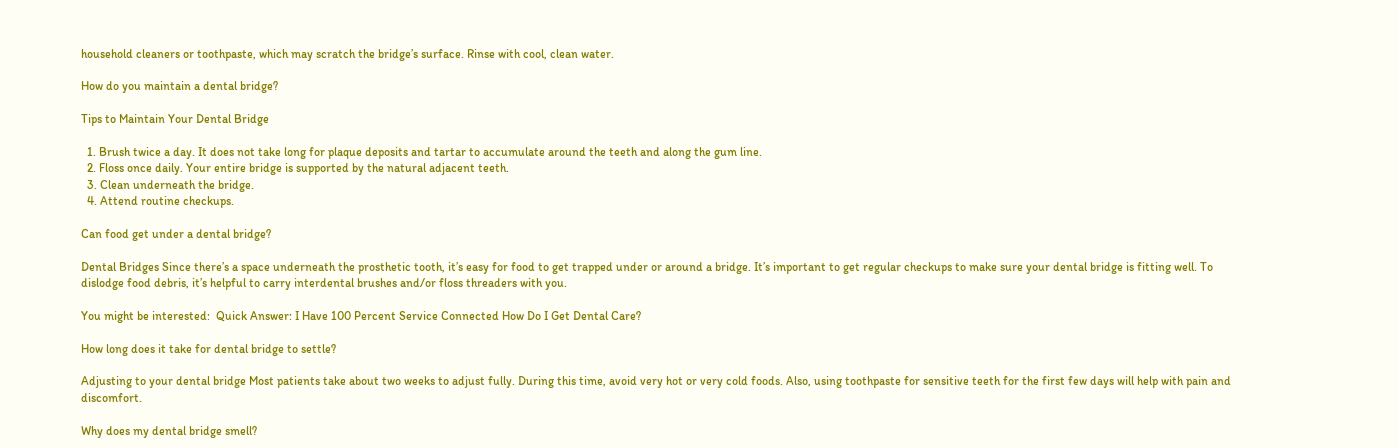household cleaners or toothpaste, which may scratch the bridge’s surface. Rinse with cool, clean water.

How do you maintain a dental bridge?

Tips to Maintain Your Dental Bridge

  1. Brush twice a day. It does not take long for plaque deposits and tartar to accumulate around the teeth and along the gum line.
  2. Floss once daily. Your entire bridge is supported by the natural adjacent teeth.
  3. Clean underneath the bridge.
  4. Attend routine checkups.

Can food get under a dental bridge?

Dental Bridges Since there’s a space underneath the prosthetic tooth, it’s easy for food to get trapped under or around a bridge. It’s important to get regular checkups to make sure your dental bridge is fitting well. To dislodge food debris, it’s helpful to carry interdental brushes and/or floss threaders with you.

You might be interested:  Quick Answer: I Have 100 Percent Service Connected How Do I Get Dental Care?

How long does it take for dental bridge to settle?

Adjusting to your dental bridge Most patients take about two weeks to adjust fully. During this time, avoid very hot or very cold foods. Also, using toothpaste for sensitive teeth for the first few days will help with pain and discomfort.

Why does my dental bridge smell?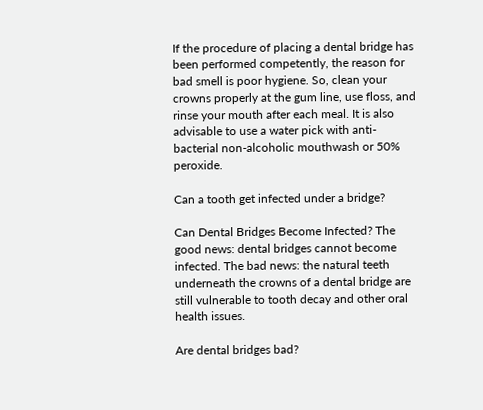If the procedure of placing a dental bridge has been performed competently, the reason for bad smell is poor hygiene. So, clean your crowns properly at the gum line, use floss, and rinse your mouth after each meal. It is also advisable to use a water pick with anti-bacterial non-alcoholic mouthwash or 50% peroxide.

Can a tooth get infected under a bridge?

Can Dental Bridges Become Infected? The good news: dental bridges cannot become infected. The bad news: the natural teeth underneath the crowns of a dental bridge are still vulnerable to tooth decay and other oral health issues.

Are dental bridges bad?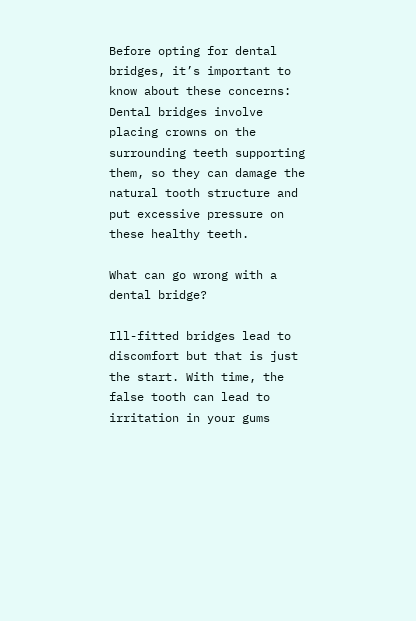Before opting for dental bridges, it’s important to know about these concerns: Dental bridges involve placing crowns on the surrounding teeth supporting them, so they can damage the natural tooth structure and put excessive pressure on these healthy teeth.

What can go wrong with a dental bridge?

Ill-fitted bridges lead to discomfort but that is just the start. With time, the false tooth can lead to irritation in your gums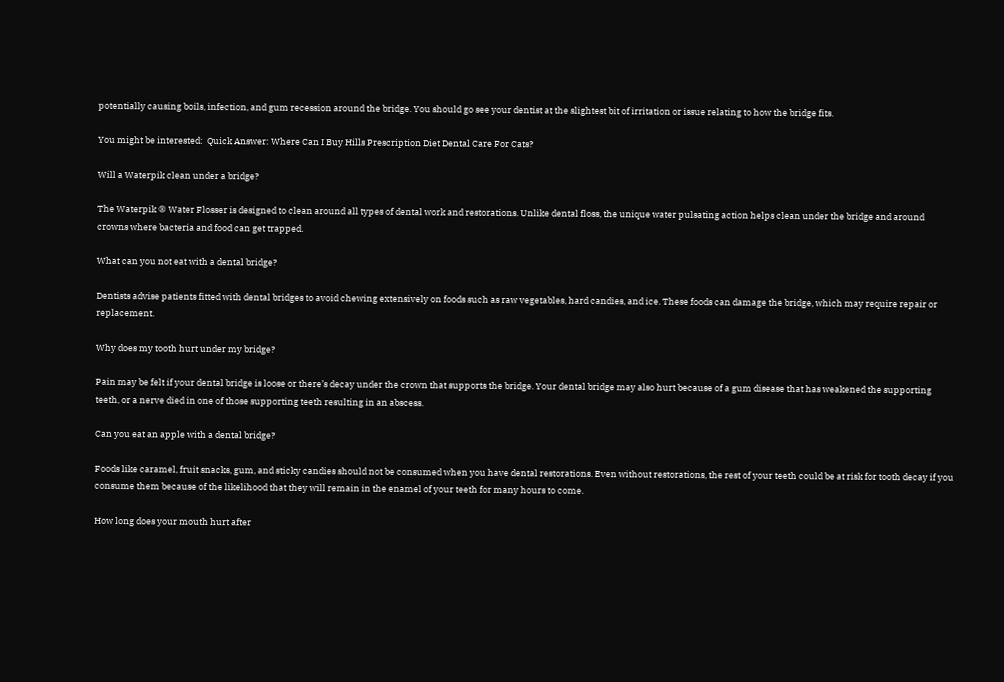potentially causing boils, infection, and gum recession around the bridge. You should go see your dentist at the slightest bit of irritation or issue relating to how the bridge fits.

You might be interested:  Quick Answer: Where Can I Buy Hills Prescription Diet Dental Care For Cats?

Will a Waterpik clean under a bridge?

The Waterpik ® Water Flosser is designed to clean around all types of dental work and restorations. Unlike dental floss, the unique water pulsating action helps clean under the bridge and around crowns where bacteria and food can get trapped.

What can you not eat with a dental bridge?

Dentists advise patients fitted with dental bridges to avoid chewing extensively on foods such as raw vegetables, hard candies, and ice. These foods can damage the bridge, which may require repair or replacement.

Why does my tooth hurt under my bridge?

Pain may be felt if your dental bridge is loose or there’s decay under the crown that supports the bridge. Your dental bridge may also hurt because of a gum disease that has weakened the supporting teeth, or a nerve died in one of those supporting teeth resulting in an abscess.

Can you eat an apple with a dental bridge?

Foods like caramel, fruit snacks, gum, and sticky candies should not be consumed when you have dental restorations. Even without restorations, the rest of your teeth could be at risk for tooth decay if you consume them because of the likelihood that they will remain in the enamel of your teeth for many hours to come.

How long does your mouth hurt after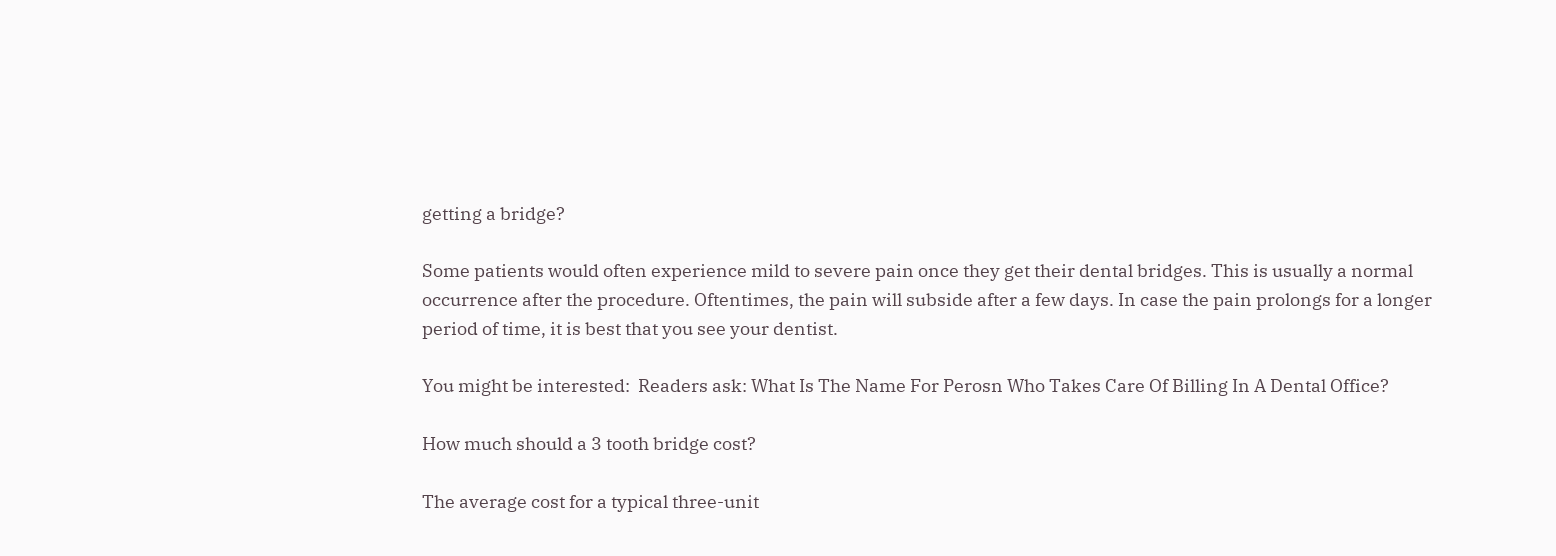getting a bridge?

Some patients would often experience mild to severe pain once they get their dental bridges. This is usually a normal occurrence after the procedure. Oftentimes, the pain will subside after a few days. In case the pain prolongs for a longer period of time, it is best that you see your dentist.

You might be interested:  Readers ask: What Is The Name For Perosn Who Takes Care Of Billing In A Dental Office?

How much should a 3 tooth bridge cost?

The average cost for a typical three-unit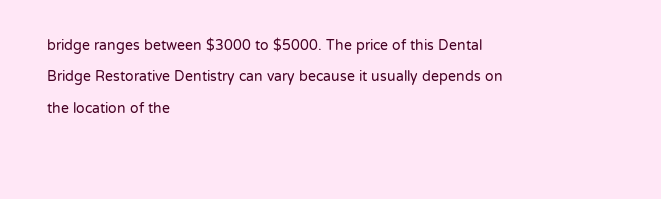bridge ranges between $3000 to $5000. The price of this Dental Bridge Restorative Dentistry can vary because it usually depends on the location of the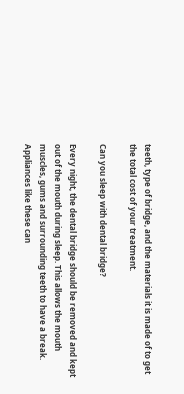teeth, type of bridge, and the materials it is made of to get the total cost of your treatment.

Can you sleep with dental bridge?

Every night, the dental bridge should be removed and kept out of the mouth during sleep. This allows the mouth muscles, gums and surrounding teeth to have a break. Appliances like these can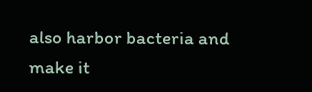also harbor bacteria and make it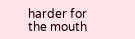harder for the mouth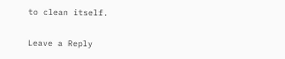to clean itself.

Leave a Reply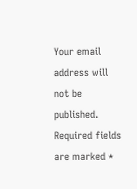Your email address will not be published. Required fields are marked *